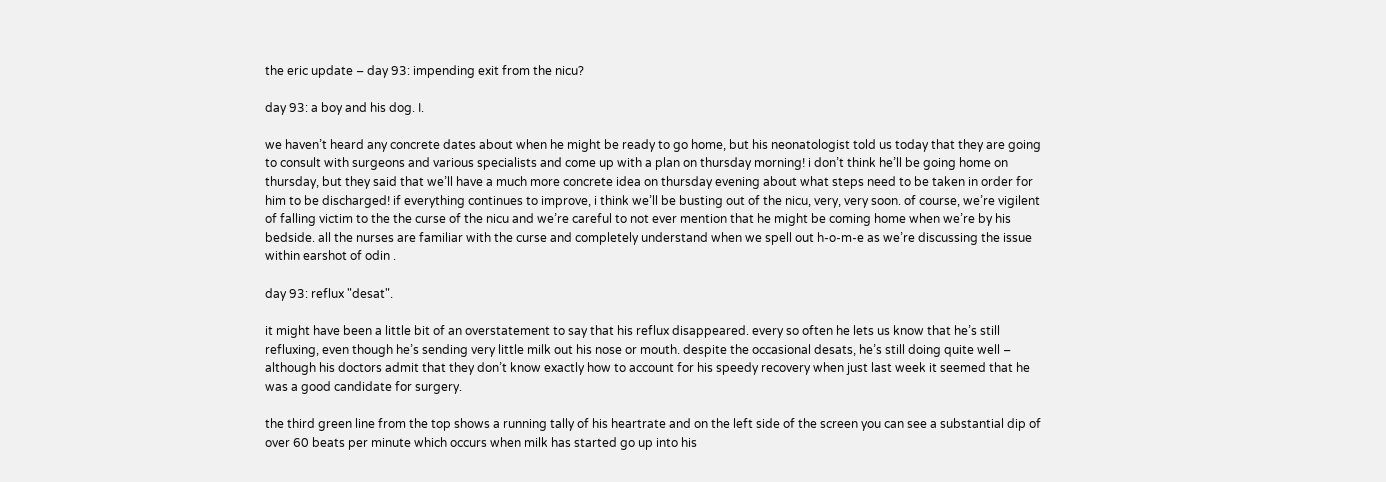the eric update – day 93: impending exit from the nicu?

day 93: a boy and his dog. I.

we haven’t heard any concrete dates about when he might be ready to go home, but his neonatologist told us today that they are going to consult with surgeons and various specialists and come up with a plan on thursday morning! i don’t think he’ll be going home on thursday, but they said that we’ll have a much more concrete idea on thursday evening about what steps need to be taken in order for him to be discharged! if everything continues to improve, i think we’ll be busting out of the nicu, very, very soon. of course, we’re vigilent of falling victim to the the curse of the nicu and we’re careful to not ever mention that he might be coming home when we’re by his bedside. all the nurses are familiar with the curse and completely understand when we spell out h-o-m-e as we’re discussing the issue within earshot of odin .

day 93: reflux "desat".

it might have been a little bit of an overstatement to say that his reflux disappeared. every so often he lets us know that he’s still refluxing, even though he’s sending very little milk out his nose or mouth. despite the occasional desats, he’s still doing quite well – although his doctors admit that they don’t know exactly how to account for his speedy recovery when just last week it seemed that he was a good candidate for surgery.

the third green line from the top shows a running tally of his heartrate and on the left side of the screen you can see a substantial dip of over 60 beats per minute which occurs when milk has started go up into his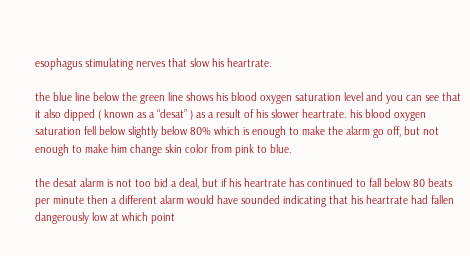esophagus stimulating nerves that slow his heartrate.

the blue line below the green line shows his blood oxygen saturation level and you can see that it also dipped ( known as a “desat” ) as a result of his slower heartrate. his blood oxygen saturation fell below slightly below 80% which is enough to make the alarm go off, but not enough to make him change skin color from pink to blue.

the desat alarm is not too bid a deal, but if his heartrate has continued to fall below 80 beats per minute then a different alarm would have sounded indicating that his heartrate had fallen dangerously low at which point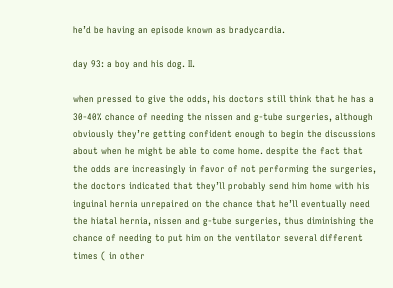he’d be having an episode known as bradycardia.

day 93: a boy and his dog. II.

when pressed to give the odds, his doctors still think that he has a 30-40% chance of needing the nissen and g-tube surgeries, although obviously they’re getting confident enough to begin the discussions about when he might be able to come home. despite the fact that the odds are increasingly in favor of not performing the surgeries, the doctors indicated that they’ll probably send him home with his inguinal hernia unrepaired on the chance that he’ll eventually need the hiatal hernia, nissen and g-tube surgeries, thus diminishing the chance of needing to put him on the ventilator several different times ( in other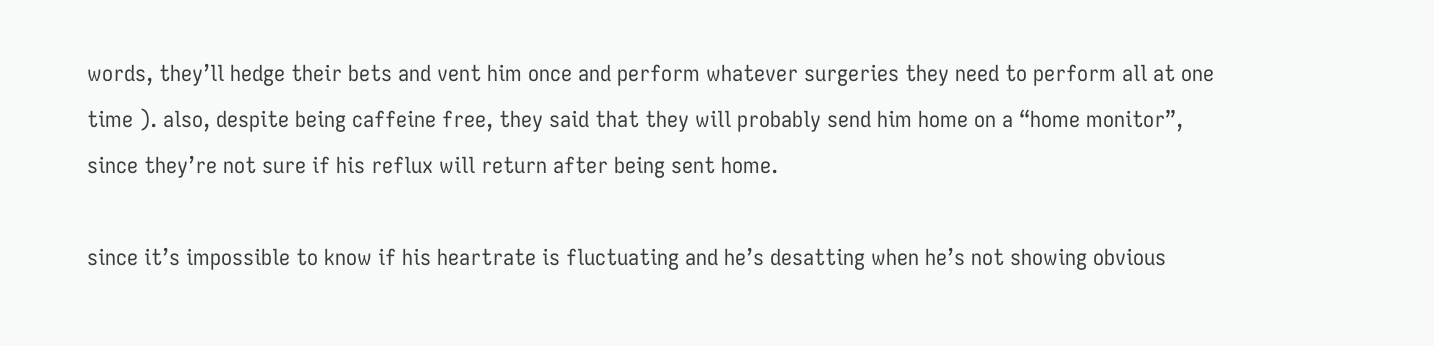words, they’ll hedge their bets and vent him once and perform whatever surgeries they need to perform all at one time ). also, despite being caffeine free, they said that they will probably send him home on a “home monitor”, since they’re not sure if his reflux will return after being sent home.

since it’s impossible to know if his heartrate is fluctuating and he’s desatting when he’s not showing obvious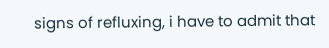signs of refluxing, i have to admit that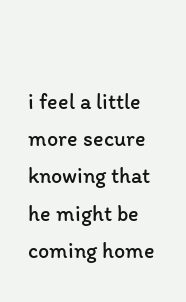i feel a little more secure knowing that he might be coming home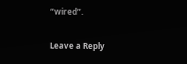“wired”.

Leave a Reply